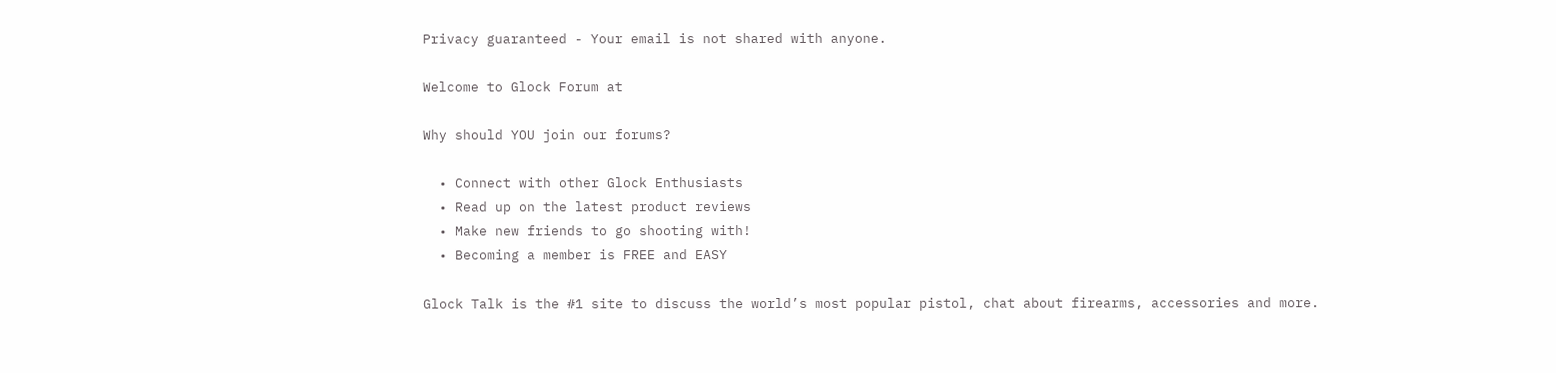Privacy guaranteed - Your email is not shared with anyone.

Welcome to Glock Forum at

Why should YOU join our forums?

  • Connect with other Glock Enthusiasts
  • Read up on the latest product reviews
  • Make new friends to go shooting with!
  • Becoming a member is FREE and EASY

Glock Talk is the #1 site to discuss the world’s most popular pistol, chat about firearms, accessories and more.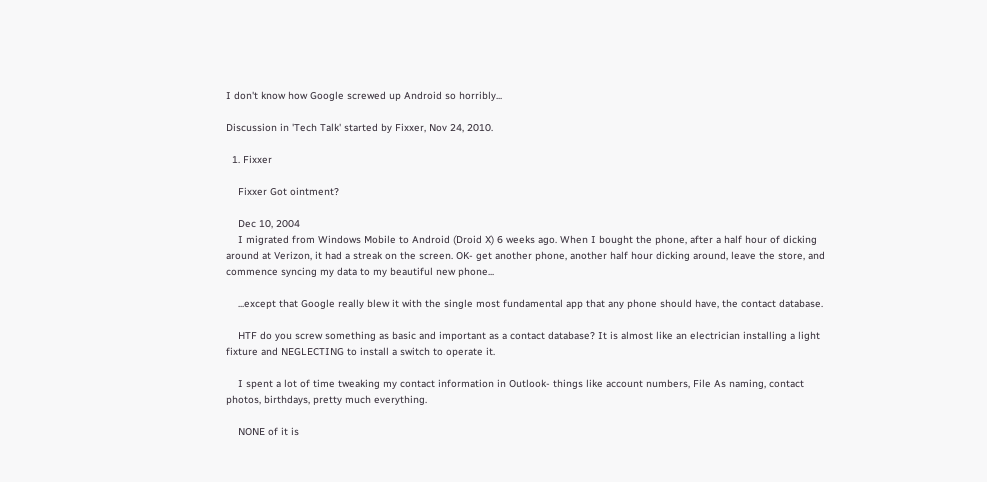I don't know how Google screwed up Android so horribly...

Discussion in 'Tech Talk' started by Fixxer, Nov 24, 2010.

  1. Fixxer

    Fixxer Got ointment?

    Dec 10, 2004
    I migrated from Windows Mobile to Android (Droid X) 6 weeks ago. When I bought the phone, after a half hour of dicking around at Verizon, it had a streak on the screen. OK- get another phone, another half hour dicking around, leave the store, and commence syncing my data to my beautiful new phone...

    ...except that Google really blew it with the single most fundamental app that any phone should have, the contact database.

    HTF do you screw something as basic and important as a contact database? It is almost like an electrician installing a light fixture and NEGLECTING to install a switch to operate it.

    I spent a lot of time tweaking my contact information in Outlook- things like account numbers, File As naming, contact photos, birthdays, pretty much everything.

    NONE of it is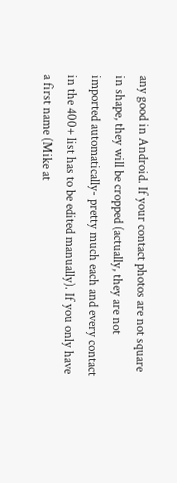any good in Android. If your contact photos are not square in shape, they will be cropped (actually, they are not imported automatically- pretty much each and every contact in the 400+ list has to be edited manually). If you only have a first name (Mike at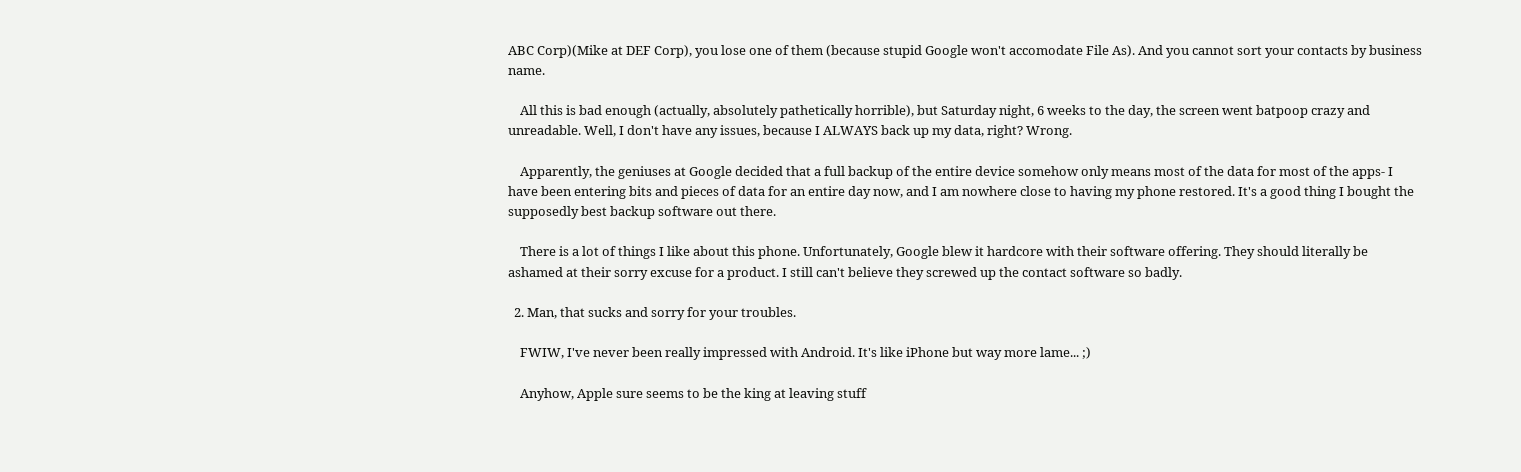ABC Corp)(Mike at DEF Corp), you lose one of them (because stupid Google won't accomodate File As). And you cannot sort your contacts by business name.

    All this is bad enough (actually, absolutely pathetically horrible), but Saturday night, 6 weeks to the day, the screen went batpoop crazy and unreadable. Well, I don't have any issues, because I ALWAYS back up my data, right? Wrong.

    Apparently, the geniuses at Google decided that a full backup of the entire device somehow only means most of the data for most of the apps- I have been entering bits and pieces of data for an entire day now, and I am nowhere close to having my phone restored. It's a good thing I bought the supposedly best backup software out there.

    There is a lot of things I like about this phone. Unfortunately, Google blew it hardcore with their software offering. They should literally be ashamed at their sorry excuse for a product. I still can't believe they screwed up the contact software so badly.

  2. Man, that sucks and sorry for your troubles.

    FWIW, I've never been really impressed with Android. It's like iPhone but way more lame... ;)

    Anyhow, Apple sure seems to be the king at leaving stuff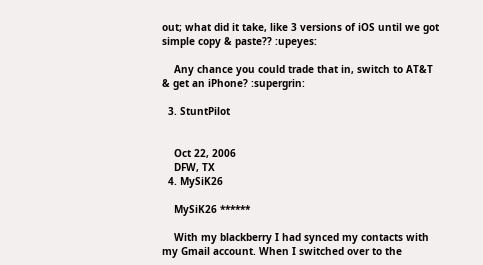out; what did it take, like 3 versions of iOS until we got simple copy & paste?? :upeyes:

    Any chance you could trade that in, switch to AT&T & get an iPhone? :supergrin:

  3. StuntPilot


    Oct 22, 2006
    DFW, TX
  4. MySiK26

    MySiK26 ******

    With my blackberry I had synced my contacts with my Gmail account. When I switched over to the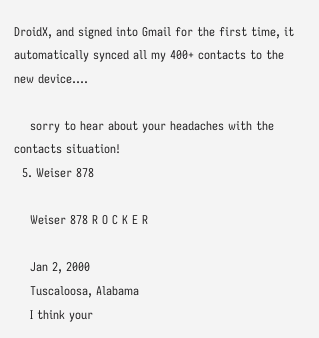DroidX, and signed into Gmail for the first time, it automatically synced all my 400+ contacts to the new device....

    sorry to hear about your headaches with the contacts situation!
  5. Weiser 878

    Weiser 878 R O C K E R

    Jan 2, 2000
    Tuscaloosa, Alabama
    I think your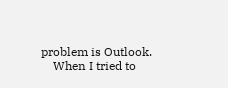problem is Outlook.
    When I tried to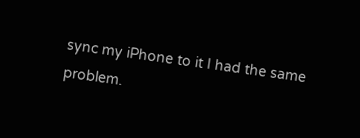sync my iPhone to it I had the same problem.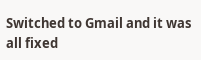Switched to Gmail and it was all fixed